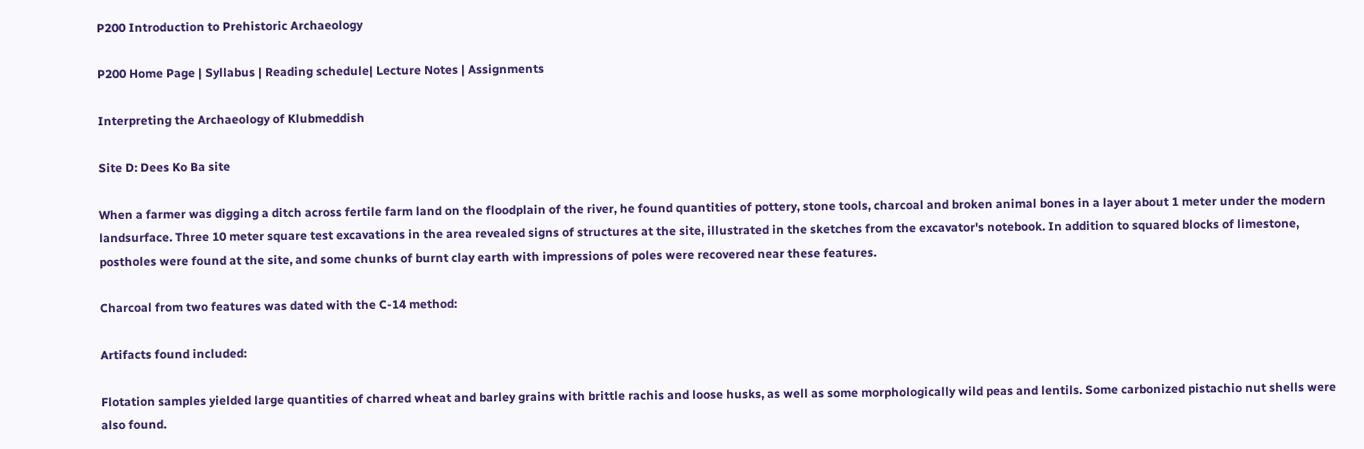P200 Introduction to Prehistoric Archaeology

P200 Home Page | Syllabus | Reading schedule| Lecture Notes | Assignments

Interpreting the Archaeology of Klubmeddish

Site D: Dees Ko Ba site

When a farmer was digging a ditch across fertile farm land on the floodplain of the river, he found quantities of pottery, stone tools, charcoal and broken animal bones in a layer about 1 meter under the modern landsurface. Three 10 meter square test excavations in the area revealed signs of structures at the site, illustrated in the sketches from the excavator's notebook. In addition to squared blocks of limestone, postholes were found at the site, and some chunks of burnt clay earth with impressions of poles were recovered near these features.

Charcoal from two features was dated with the C-14 method:

Artifacts found included:

Flotation samples yielded large quantities of charred wheat and barley grains with brittle rachis and loose husks, as well as some morphologically wild peas and lentils. Some carbonized pistachio nut shells were also found.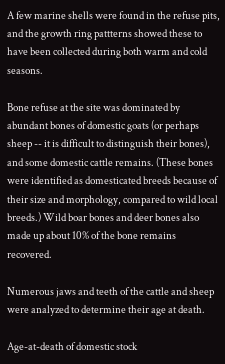A few marine shells were found in the refuse pits, and the growth ring pattterns showed these to have been collected during both warm and cold seasons.

Bone refuse at the site was dominated by abundant bones of domestic goats (or perhaps sheep -- it is difficult to distinguish their bones), and some domestic cattle remains. (These bones were identified as domesticated breeds because of their size and morphology, compared to wild local breeds.) Wild boar bones and deer bones also made up about 10% of the bone remains recovered.

Numerous jaws and teeth of the cattle and sheep were analyzed to determine their age at death.

Age-at-death of domestic stock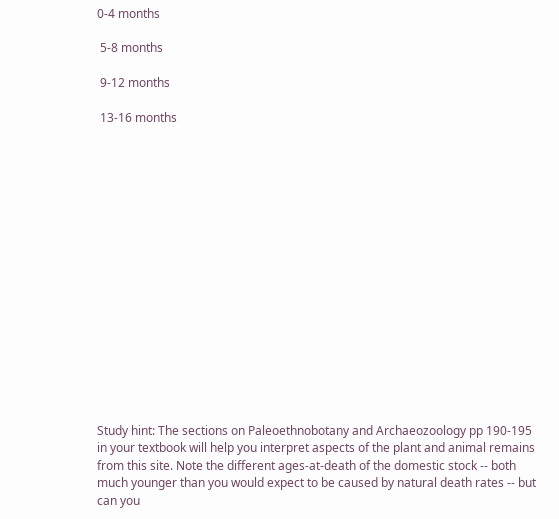0-4 months

 5-8 months

 9-12 months

 13-16 months

















Study hint: The sections on Paleoethnobotany and Archaeozoology pp 190-195 in your textbook will help you interpret aspects of the plant and animal remains from this site. Note the different ages-at-death of the domestic stock -- both much younger than you would expect to be caused by natural death rates -- but can you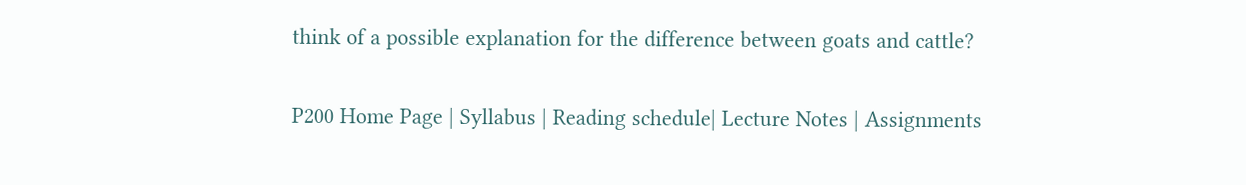think of a possible explanation for the difference between goats and cattle?


P200 Home Page | Syllabus | Reading schedule| Lecture Notes | Assignments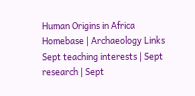Human Origins in Africa Homebase | Archaeology Links
Sept teaching interests | Sept research | Sept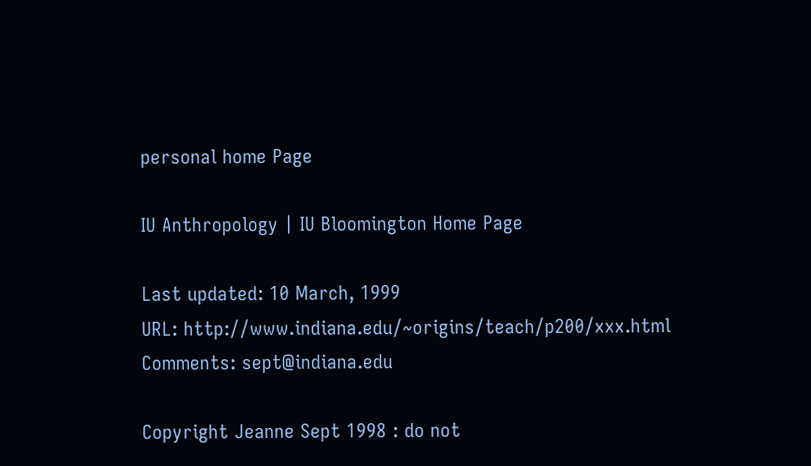personal home Page

IU Anthropology | IU Bloomington Home Page

Last updated: 10 March, 1999
URL: http://www.indiana.edu/~origins/teach/p200/xxx.html
Comments: sept@indiana.edu

Copyright Jeanne Sept 1998 : do not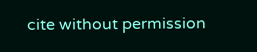cite without permission